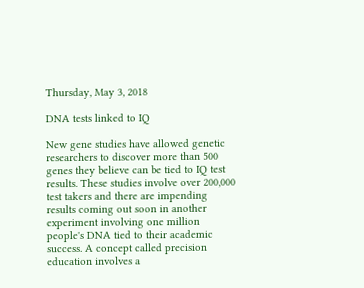Thursday, May 3, 2018

DNA tests linked to IQ

New gene studies have allowed genetic researchers to discover more than 500 genes they believe can be tied to IQ test results. These studies involve over 200,000 test takers and there are impending results coming out soon in another experiment involving one million people's DNA tied to their academic success. A concept called precision education involves a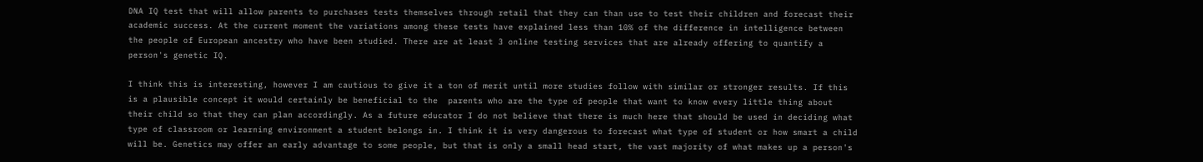DNA IQ test that will allow parents to purchases tests themselves through retail that they can than use to test their children and forecast their academic success. At the current moment the variations among these tests have explained less than 10% of the difference in intelligence between the people of European ancestry who have been studied. There are at least 3 online testing services that are already offering to quantify a person's genetic IQ.

I think this is interesting, however I am cautious to give it a ton of merit until more studies follow with similar or stronger results. If this is a plausible concept it would certainly be beneficial to the  parents who are the type of people that want to know every little thing about their child so that they can plan accordingly. As a future educator I do not believe that there is much here that should be used in deciding what type of classroom or learning environment a student belongs in. I think it is very dangerous to forecast what type of student or how smart a child will be. Genetics may offer an early advantage to some people, but that is only a small head start, the vast majority of what makes up a person's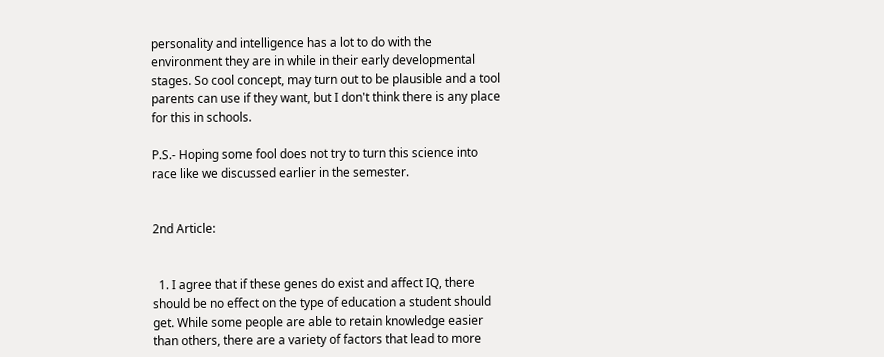personality and intelligence has a lot to do with the environment they are in while in their early developmental stages. So cool concept, may turn out to be plausible and a tool parents can use if they want, but I don't think there is any place for this in schools.

P.S.- Hoping some fool does not try to turn this science into race like we discussed earlier in the semester.


2nd Article:


  1. I agree that if these genes do exist and affect IQ, there should be no effect on the type of education a student should get. While some people are able to retain knowledge easier than others, there are a variety of factors that lead to more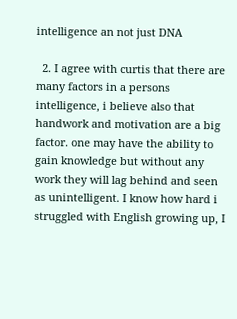intelligence an not just DNA

  2. I agree with curtis that there are many factors in a persons intelligence, i believe also that handwork and motivation are a big factor. one may have the ability to gain knowledge but without any work they will lag behind and seen as unintelligent. I know how hard i struggled with English growing up, I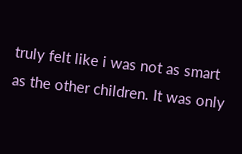truly felt like i was not as smart as the other children. It was only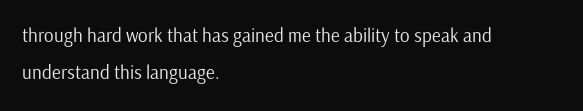through hard work that has gained me the ability to speak and understand this language.